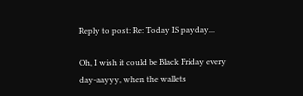Reply to post: Re: Today IS payday...

Oh, I wish it could be Black Friday every day-aayyy, when the wallets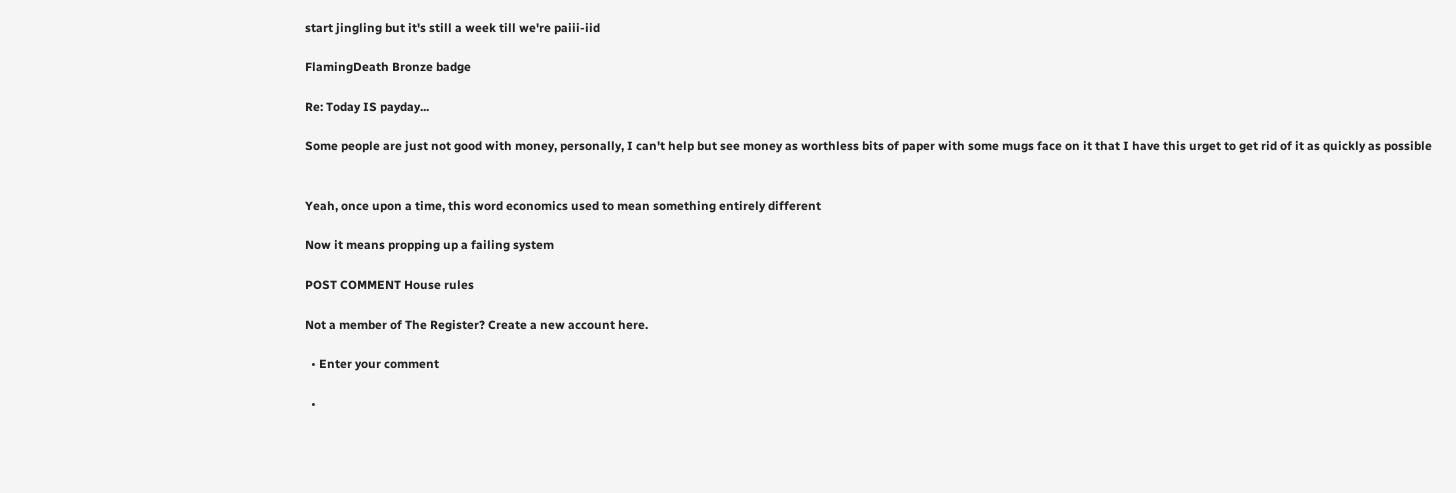start jingling but it's still a week till we're paiii-iid

FlamingDeath Bronze badge

Re: Today IS payday...

Some people are just not good with money, personally, I can't help but see money as worthless bits of paper with some mugs face on it that I have this urget to get rid of it as quickly as possible


Yeah, once upon a time, this word economics used to mean something entirely different

Now it means propping up a failing system

POST COMMENT House rules

Not a member of The Register? Create a new account here.

  • Enter your comment

  •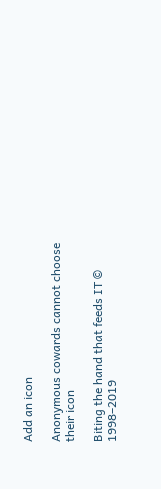Add an icon

Anonymous cowards cannot choose their icon

Biting the hand that feeds IT © 1998–2019